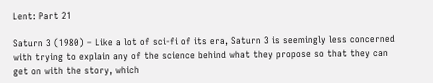Lent: Part 21

Saturn 3 (1980) – Like a lot of sci-fi of its era, Saturn 3 is seemingly less concerned with trying to explain any of the science behind what they propose so that they can get on with the story, which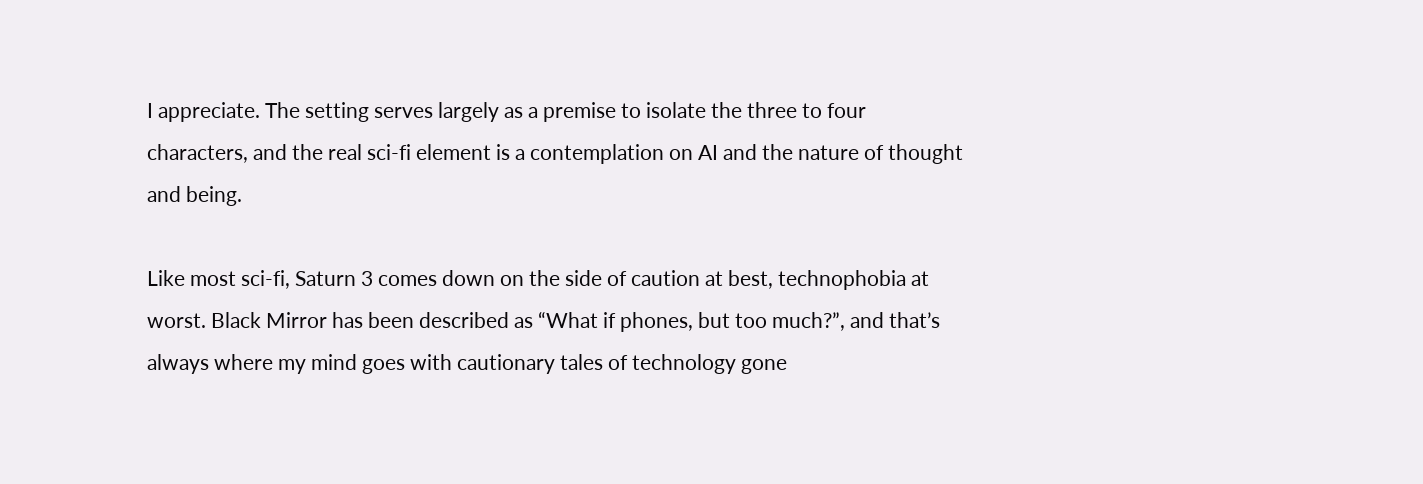I appreciate. The setting serves largely as a premise to isolate the three to four characters, and the real sci-fi element is a contemplation on AI and the nature of thought and being.

Like most sci-fi, Saturn 3 comes down on the side of caution at best, technophobia at worst. Black Mirror has been described as “What if phones, but too much?”, and that’s always where my mind goes with cautionary tales of technology gone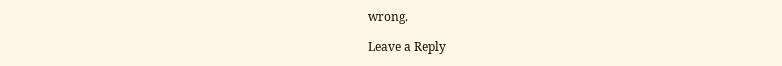wrong.

Leave a Reply